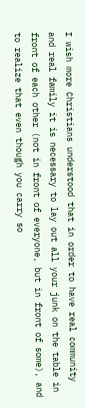I wish more Christians understood that in order to have real community and real family it is necessary to lay out all your junk on the table in front of each other (not in front of everyone, but in front of some), and to realize that even though you carry so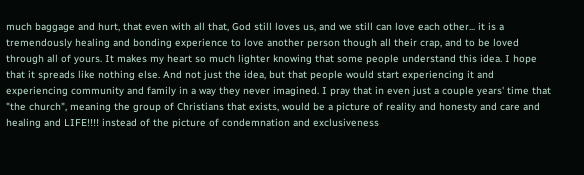much baggage and hurt, that even with all that, God still loves us, and we still can love each other... it is a tremendously healing and bonding experience to love another person though all their crap, and to be loved through all of yours. It makes my heart so much lighter knowing that some people understand this idea. I hope that it spreads like nothing else. And not just the idea, but that people would start experiencing it and experiencing community and family in a way they never imagined. I pray that in even just a couple years' time that "the church", meaning the group of Christians that exists, would be a picture of reality and honesty and care and healing and LIFE!!!! instead of the picture of condemnation and exclusiveness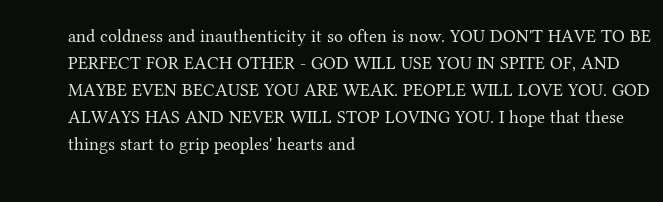and coldness and inauthenticity it so often is now. YOU DON'T HAVE TO BE PERFECT FOR EACH OTHER - GOD WILL USE YOU IN SPITE OF, AND MAYBE EVEN BECAUSE YOU ARE WEAK. PEOPLE WILL LOVE YOU. GOD ALWAYS HAS AND NEVER WILL STOP LOVING YOU. I hope that these things start to grip peoples' hearts and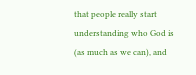that people really start understanding who God is (as much as we can), and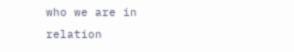who we are in relation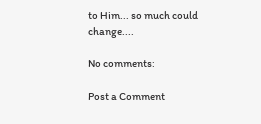to Him... so much could change....

No comments:

Post a Comment